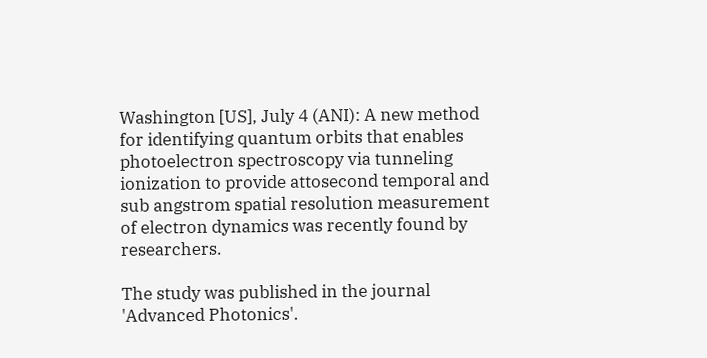Washington [US], July 4 (ANI): A new method for identifying quantum orbits that enables photoelectron spectroscopy via tunneling ionization to provide attosecond temporal and sub angstrom spatial resolution measurement of electron dynamics was recently found by researchers.

The study was published in the journal 'Advanced Photonics'.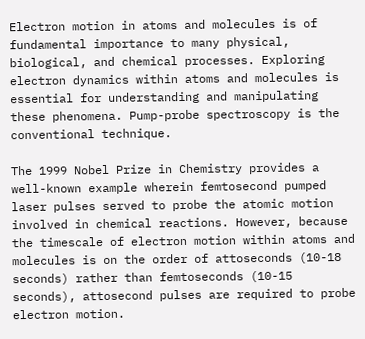Electron motion in atoms and molecules is of fundamental importance to many physical, biological, and chemical processes. Exploring electron dynamics within atoms and molecules is essential for understanding and manipulating these phenomena. Pump-probe spectroscopy is the conventional technique.

The 1999 Nobel Prize in Chemistry provides a well-known example wherein femtosecond pumped laser pulses served to probe the atomic motion involved in chemical reactions. However, because the timescale of electron motion within atoms and molecules is on the order of attoseconds (10-18 seconds) rather than femtoseconds (10-15 seconds), attosecond pulses are required to probe electron motion.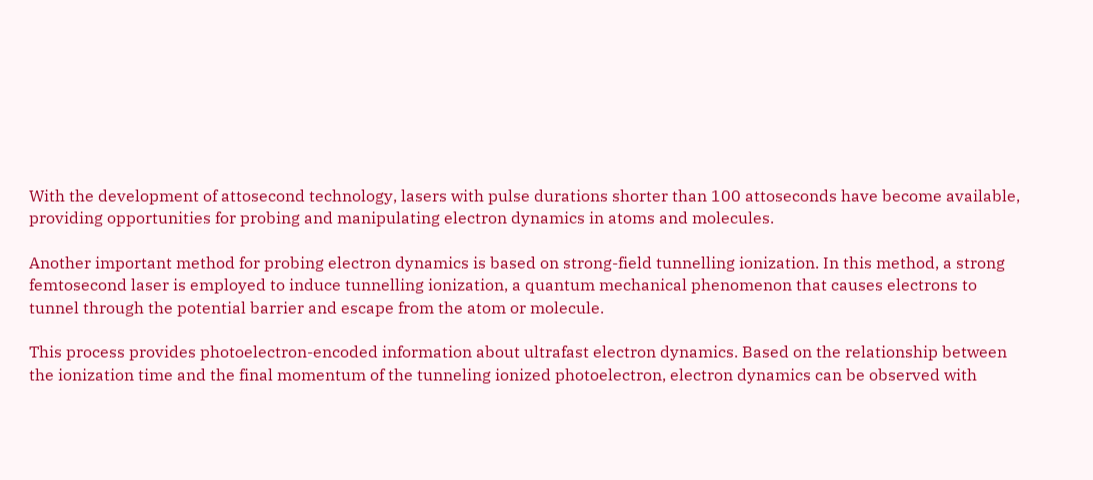With the development of attosecond technology, lasers with pulse durations shorter than 100 attoseconds have become available, providing opportunities for probing and manipulating electron dynamics in atoms and molecules.

Another important method for probing electron dynamics is based on strong-field tunnelling ionization. In this method, a strong femtosecond laser is employed to induce tunnelling ionization, a quantum mechanical phenomenon that causes electrons to tunnel through the potential barrier and escape from the atom or molecule.

This process provides photoelectron-encoded information about ultrafast electron dynamics. Based on the relationship between the ionization time and the final momentum of the tunneling ionized photoelectron, electron dynamics can be observed with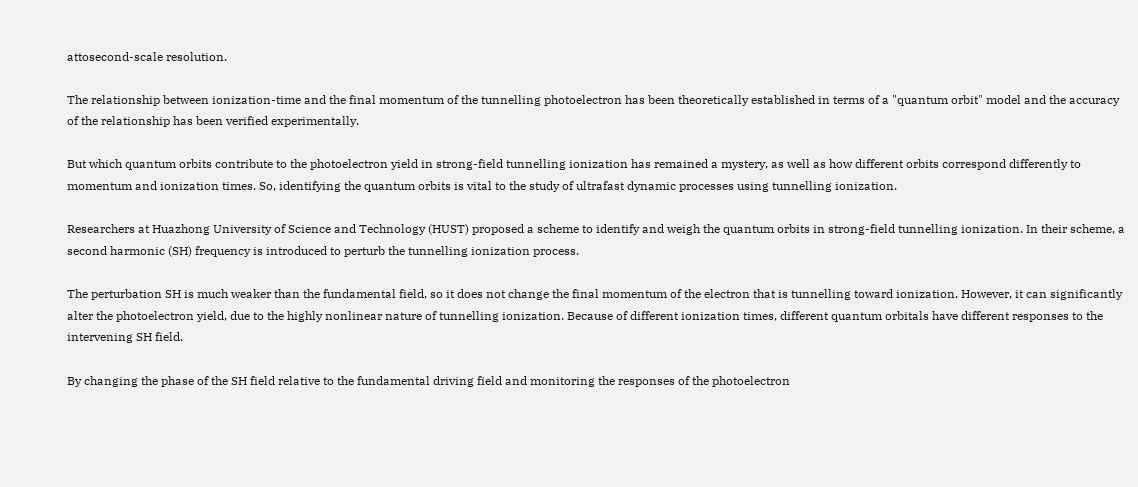attosecond-scale resolution.

The relationship between ionization-time and the final momentum of the tunnelling photoelectron has been theoretically established in terms of a "quantum orbit" model and the accuracy of the relationship has been verified experimentally.

But which quantum orbits contribute to the photoelectron yield in strong-field tunnelling ionization has remained a mystery, as well as how different orbits correspond differently to momentum and ionization times. So, identifying the quantum orbits is vital to the study of ultrafast dynamic processes using tunnelling ionization.

Researchers at Huazhong University of Science and Technology (HUST) proposed a scheme to identify and weigh the quantum orbits in strong-field tunnelling ionization. In their scheme, a second harmonic (SH) frequency is introduced to perturb the tunnelling ionization process.

The perturbation SH is much weaker than the fundamental field, so it does not change the final momentum of the electron that is tunnelling toward ionization. However, it can significantly alter the photoelectron yield, due to the highly nonlinear nature of tunnelling ionization. Because of different ionization times, different quantum orbitals have different responses to the intervening SH field.

By changing the phase of the SH field relative to the fundamental driving field and monitoring the responses of the photoelectron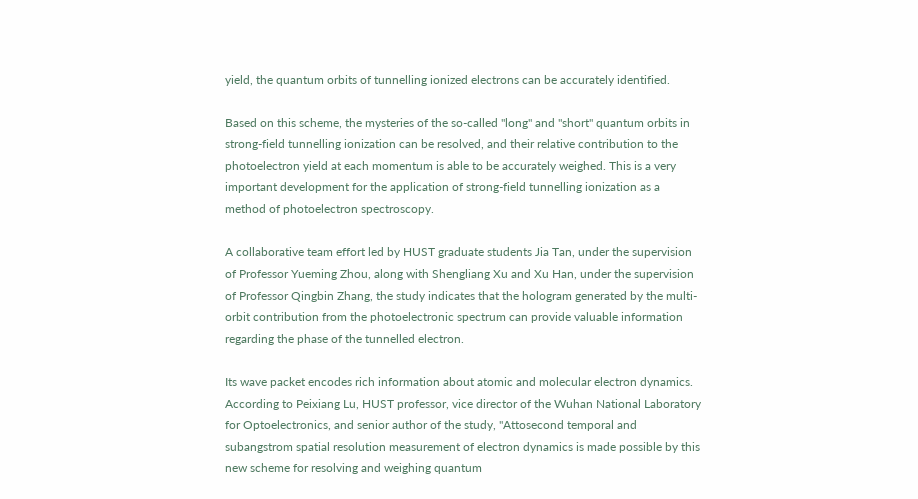yield, the quantum orbits of tunnelling ionized electrons can be accurately identified.

Based on this scheme, the mysteries of the so-called "long" and "short" quantum orbits in strong-field tunnelling ionization can be resolved, and their relative contribution to the photoelectron yield at each momentum is able to be accurately weighed. This is a very important development for the application of strong-field tunnelling ionization as a method of photoelectron spectroscopy.

A collaborative team effort led by HUST graduate students Jia Tan, under the supervision of Professor Yueming Zhou, along with Shengliang Xu and Xu Han, under the supervision of Professor Qingbin Zhang, the study indicates that the hologram generated by the multi-orbit contribution from the photoelectronic spectrum can provide valuable information regarding the phase of the tunnelled electron.

Its wave packet encodes rich information about atomic and molecular electron dynamics. According to Peixiang Lu, HUST professor, vice director of the Wuhan National Laboratory for Optoelectronics, and senior author of the study, "Attosecond temporal and subangstrom spatial resolution measurement of electron dynamics is made possible by this new scheme for resolving and weighing quantum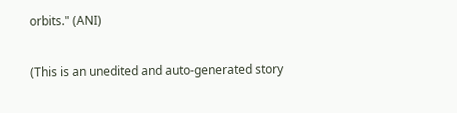orbits." (ANI)

(This is an unedited and auto-generated story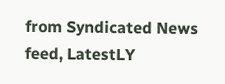from Syndicated News feed, LatestLY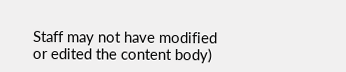Staff may not have modified or edited the content body)